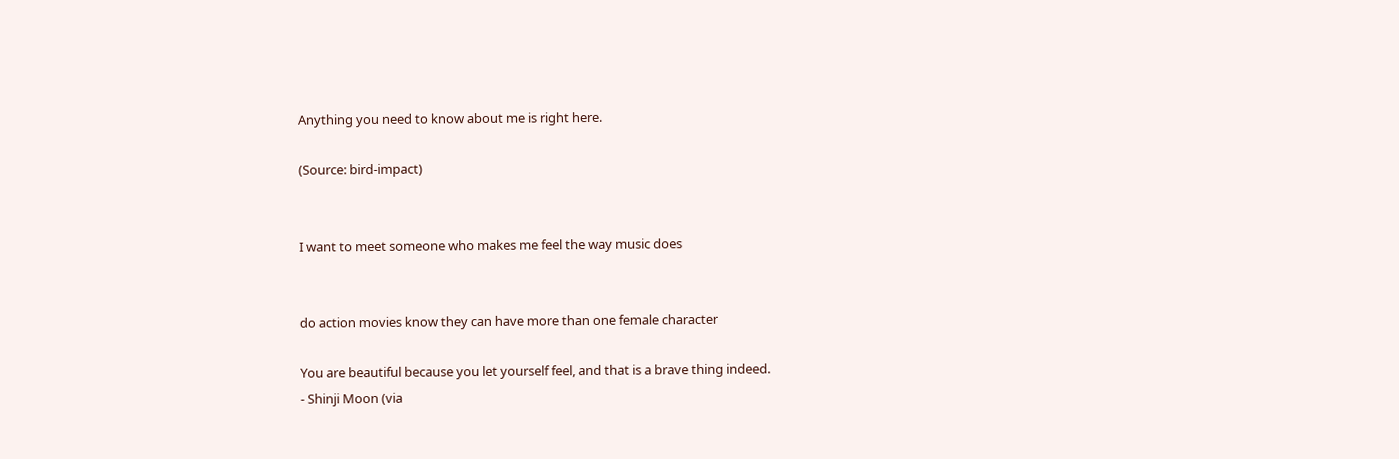Anything you need to know about me is right here.

(Source: bird-impact)


I want to meet someone who makes me feel the way music does


do action movies know they can have more than one female character

You are beautiful because you let yourself feel, and that is a brave thing indeed.
- Shinji Moon (via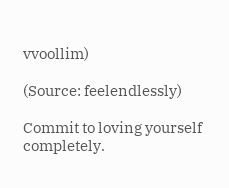vvoollim)

(Source: feelendlessly)

Commit to loving yourself completely.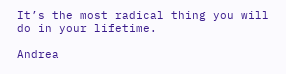It’s the most radical thing you will do in your lifetime.

Andrea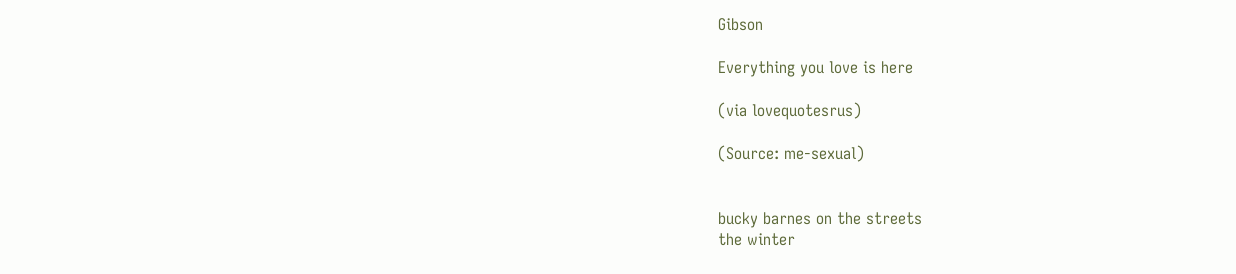Gibson

Everything you love is here

(via lovequotesrus)

(Source: me-sexual)


bucky barnes on the streets
the winter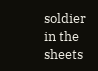soldier in the sheets